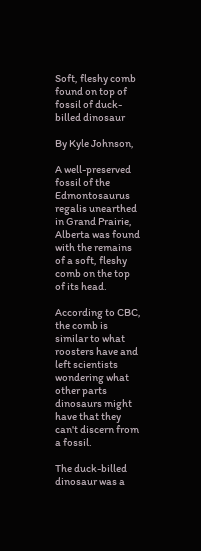Soft, fleshy comb found on top of fossil of duck-billed dinosaur

By Kyle Johnson,

A well-preserved fossil of the Edmontosaurus regalis unearthed in Grand Prairie, Alberta was found with the remains of a soft, fleshy comb on the top of its head.

According to CBC, the comb is similar to what roosters have and left scientists wondering what other parts dinosaurs might have that they can't discern from a fossil.

The duck-billed dinosaur was a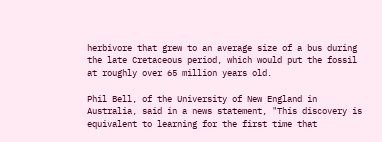herbivore that grew to an average size of a bus during the late Cretaceous period, which would put the fossil at roughly over 65 million years old.

Phil Bell, of the University of New England in Australia, said in a news statement, "This discovery is equivalent to learning for the first time that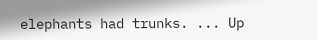elephants had trunks. ... Up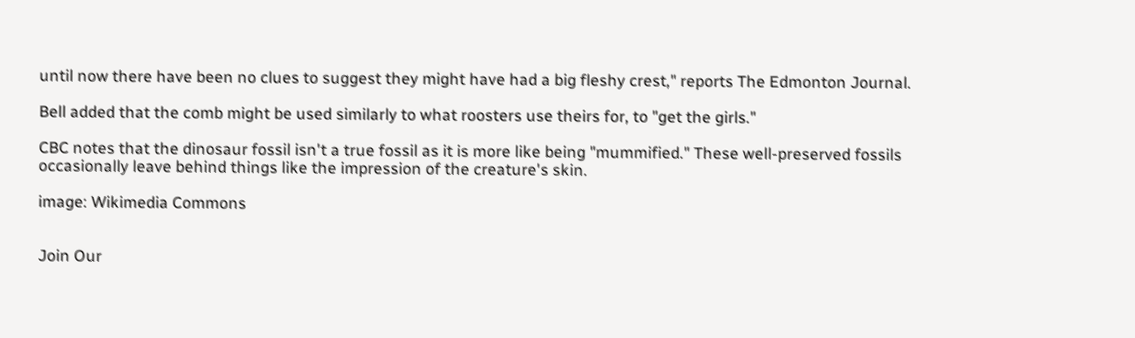until now there have been no clues to suggest they might have had a big fleshy crest," reports The Edmonton Journal.

Bell added that the comb might be used similarly to what roosters use theirs for, to "get the girls."

CBC notes that the dinosaur fossil isn't a true fossil as it is more like being "mummified." These well-preserved fossils occasionally leave behind things like the impression of the creature's skin.

image: Wikimedia Commons


Join Our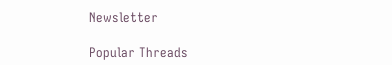Newsletter

Popular Threads